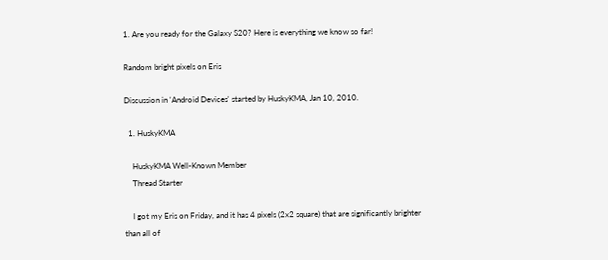1. Are you ready for the Galaxy S20? Here is everything we know so far!

Random bright pixels on Eris

Discussion in 'Android Devices' started by HuskyKMA, Jan 10, 2010.

  1. HuskyKMA

    HuskyKMA Well-Known Member
    Thread Starter

    I got my Eris on Friday, and it has 4 pixels (2x2 square) that are significantly brighter than all of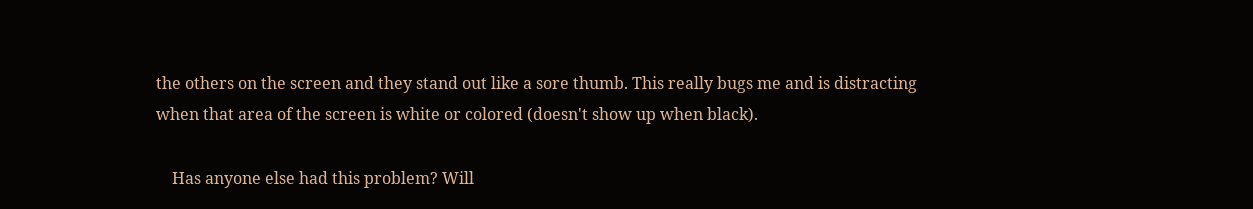the others on the screen and they stand out like a sore thumb. This really bugs me and is distracting when that area of the screen is white or colored (doesn't show up when black).

    Has anyone else had this problem? Will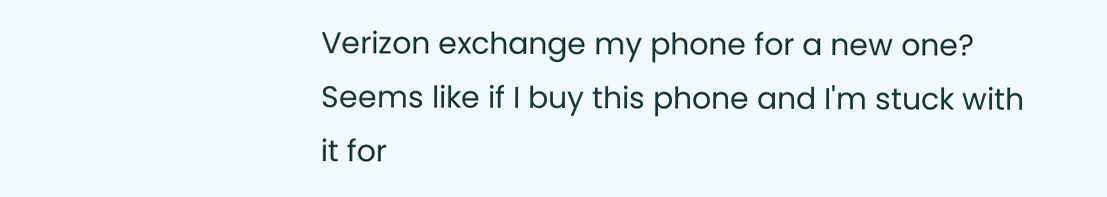Verizon exchange my phone for a new one? Seems like if I buy this phone and I'm stuck with it for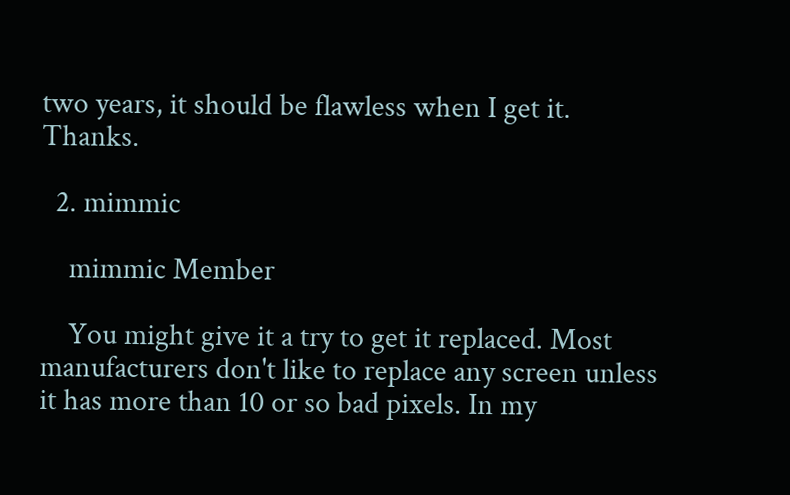two years, it should be flawless when I get it. Thanks.

  2. mimmic

    mimmic Member

    You might give it a try to get it replaced. Most manufacturers don't like to replace any screen unless it has more than 10 or so bad pixels. In my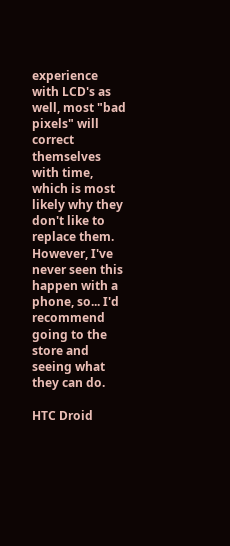experience with LCD's as well, most "bad pixels" will correct themselves with time, which is most likely why they don't like to replace them. However, I've never seen this happen with a phone, so... I'd recommend going to the store and seeing what they can do.

HTC Droid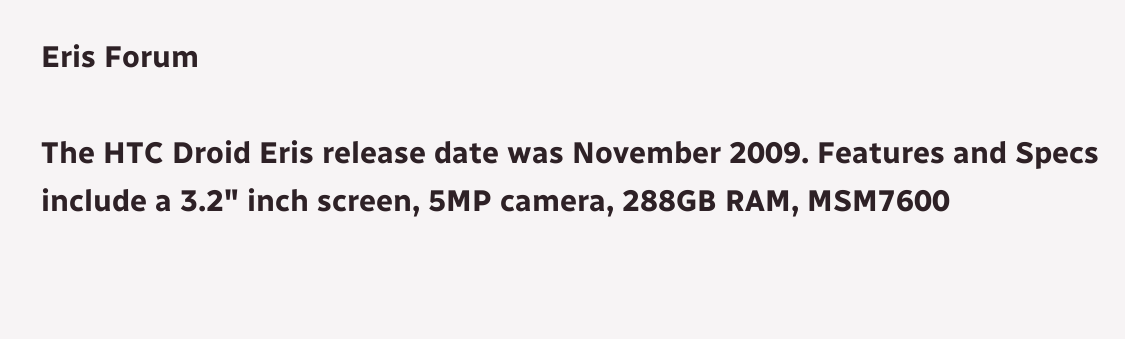Eris Forum

The HTC Droid Eris release date was November 2009. Features and Specs include a 3.2" inch screen, 5MP camera, 288GB RAM, MSM7600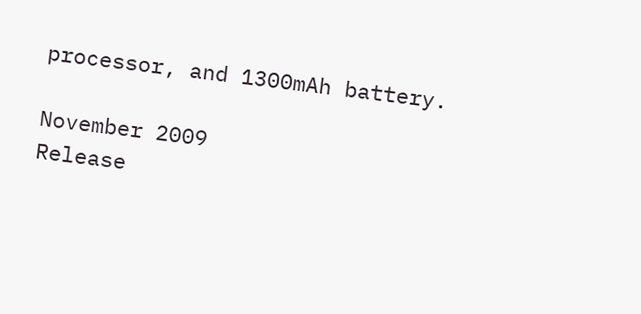processor, and 1300mAh battery.

November 2009
Release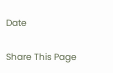Date

Share This Page